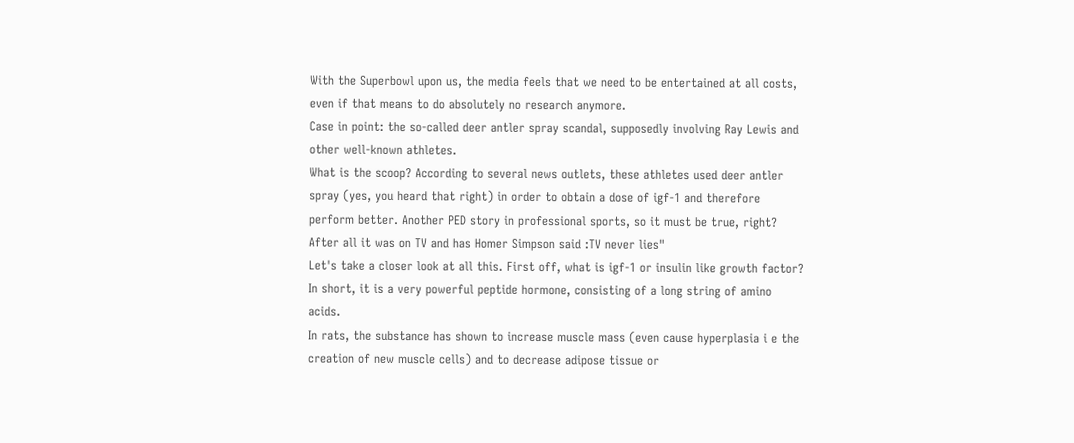With the Superbowl upon us, the media feels that we need to be entertained at all costs, even if that means to do absolutely no research anymore.
Case in point: the so-called deer antler spray scandal, supposedly involving Ray Lewis and other well-known athletes.
What is the scoop? According to several news outlets, these athletes used deer antler spray (yes, you heard that right) in order to obtain a dose of igf-1 and therefore perform better. Another PED story in professional sports, so it must be true, right?
After all it was on TV and has Homer Simpson said :TV never lies"
Let's take a closer look at all this. First off, what is igf-1 or insulin like growth factor? In short, it is a very powerful peptide hormone, consisting of a long string of amino acids.
In rats, the substance has shown to increase muscle mass (even cause hyperplasia i e the creation of new muscle cells) and to decrease adipose tissue or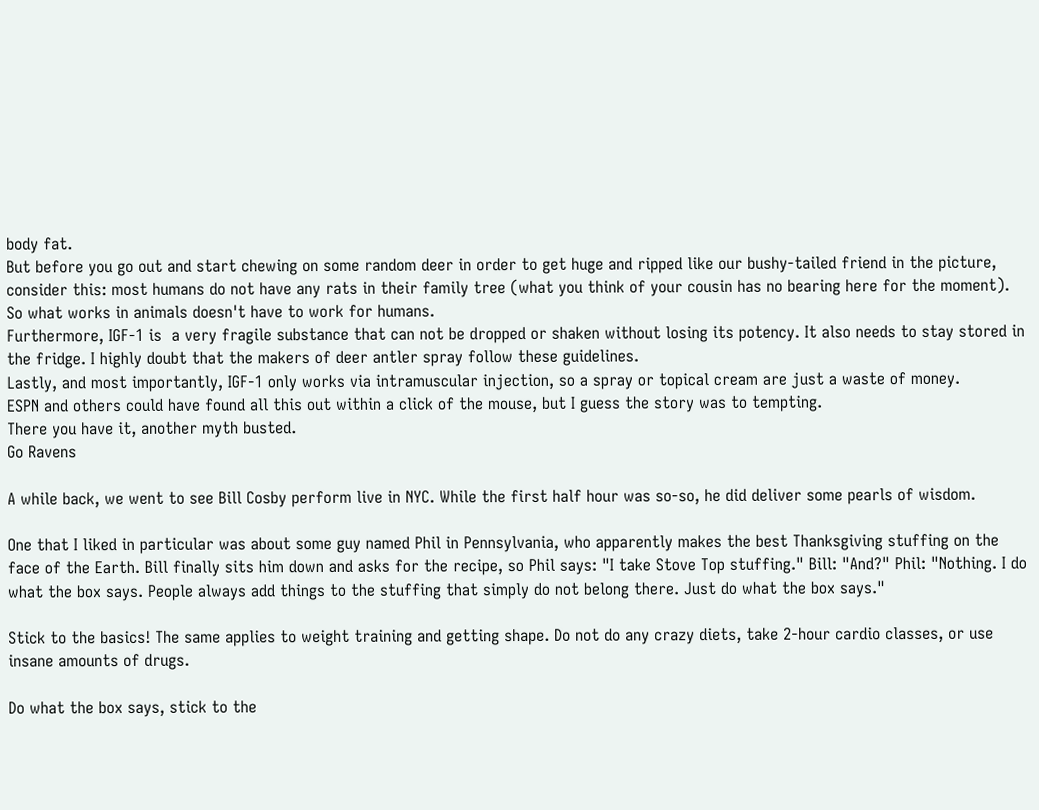body fat.
But before you go out and start chewing on some random deer in order to get huge and ripped like our bushy-tailed friend in the picture, consider this: most humans do not have any rats in their family tree (what you think of your cousin has no bearing here for the moment). So what works in animals doesn't have to work for humans.
Furthermore, IGF-1 is  a very fragile substance that can not be dropped or shaken without losing its potency. It also needs to stay stored in the fridge. I highly doubt that the makers of deer antler spray follow these guidelines.
Lastly, and most importantly, IGF-1 only works via intramuscular injection, so a spray or topical cream are just a waste of money.
ESPN and others could have found all this out within a click of the mouse, but I guess the story was to tempting.
There you have it, another myth busted.
Go Ravens

A while back, we went to see Bill Cosby perform live in NYC. While the first half hour was so-so, he did deliver some pearls of wisdom.

One that I liked in particular was about some guy named Phil in Pennsylvania, who apparently makes the best Thanksgiving stuffing on the face of the Earth. Bill finally sits him down and asks for the recipe, so Phil says: "I take Stove Top stuffing." Bill: "And?" Phil: "Nothing. I do what the box says. People always add things to the stuffing that simply do not belong there. Just do what the box says."

Stick to the basics! The same applies to weight training and getting shape. Do not do any crazy diets, take 2-hour cardio classes, or use insane amounts of drugs.

Do what the box says, stick to the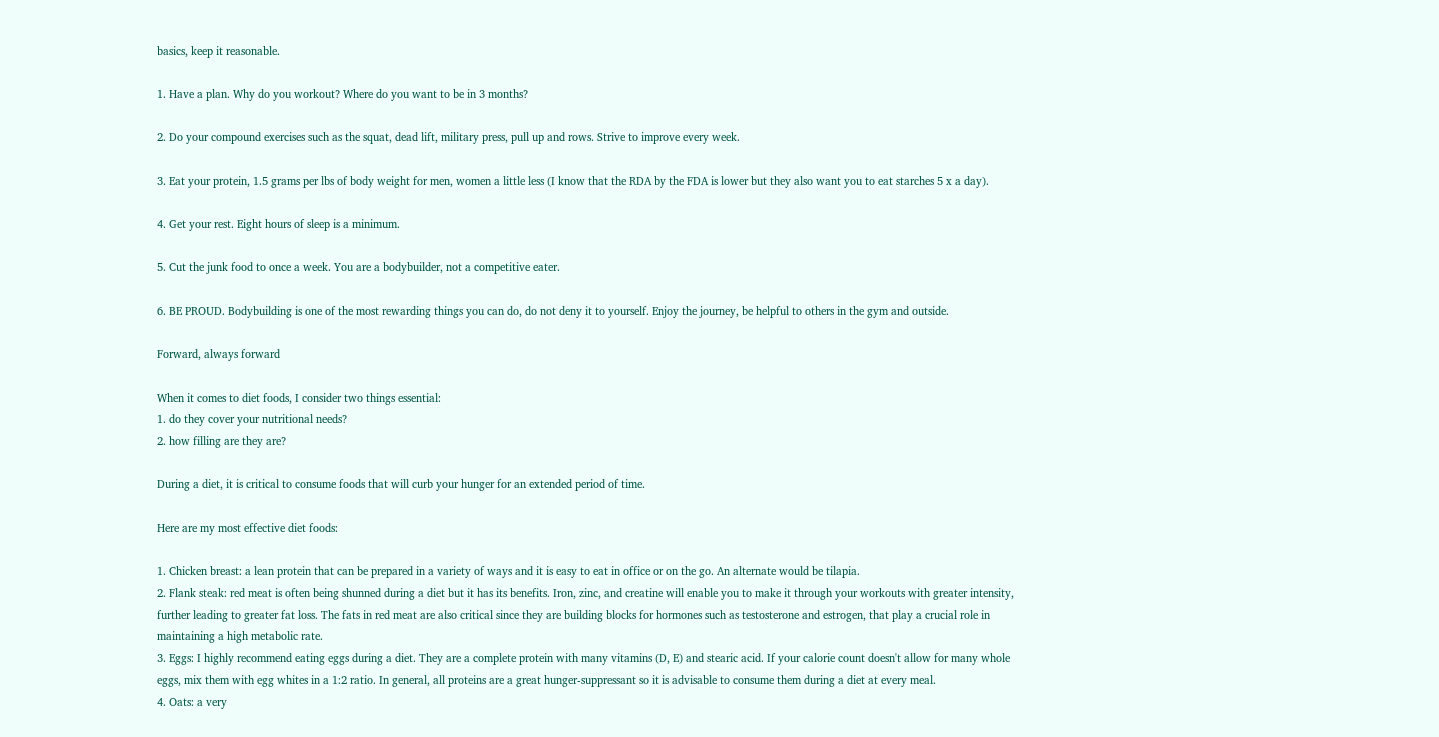basics, keep it reasonable.

1. Have a plan. Why do you workout? Where do you want to be in 3 months?

2. Do your compound exercises such as the squat, dead lift, military press, pull up and rows. Strive to improve every week.

3. Eat your protein, 1.5 grams per lbs of body weight for men, women a little less (I know that the RDA by the FDA is lower but they also want you to eat starches 5 x a day).

4. Get your rest. Eight hours of sleep is a minimum.

5. Cut the junk food to once a week. You are a bodybuilder, not a competitive eater.

6. BE PROUD. Bodybuilding is one of the most rewarding things you can do, do not deny it to yourself. Enjoy the journey, be helpful to others in the gym and outside.

Forward, always forward

When it comes to diet foods, I consider two things essential:
1. do they cover your nutritional needs?
2. how filling are they are?

During a diet, it is critical to consume foods that will curb your hunger for an extended period of time.

Here are my most effective diet foods:

1. Chicken breast: a lean protein that can be prepared in a variety of ways and it is easy to eat in office or on the go. An alternate would be tilapia.
2. Flank steak: red meat is often being shunned during a diet but it has its benefits. Iron, zinc, and creatine will enable you to make it through your workouts with greater intensity, further leading to greater fat loss. The fats in red meat are also critical since they are building blocks for hormones such as testosterone and estrogen, that play a crucial role in maintaining a high metabolic rate.
3. Eggs: I highly recommend eating eggs during a diet. They are a complete protein with many vitamins (D, E) and stearic acid. If your calorie count doesn't allow for many whole eggs, mix them with egg whites in a 1:2 ratio. In general, all proteins are a great hunger-suppressant so it is advisable to consume them during a diet at every meal.
4. Oats: a very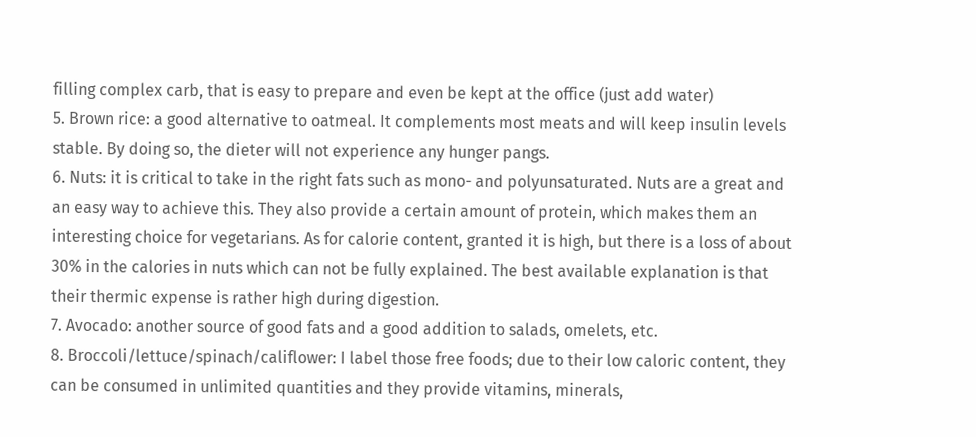filling complex carb, that is easy to prepare and even be kept at the office (just add water)
5. Brown rice: a good alternative to oatmeal. It complements most meats and will keep insulin levels stable. By doing so, the dieter will not experience any hunger pangs.
6. Nuts: it is critical to take in the right fats such as mono- and polyunsaturated. Nuts are a great and an easy way to achieve this. They also provide a certain amount of protein, which makes them an interesting choice for vegetarians. As for calorie content, granted it is high, but there is a loss of about 30% in the calories in nuts which can not be fully explained. The best available explanation is that their thermic expense is rather high during digestion.
7. Avocado: another source of good fats and a good addition to salads, omelets, etc.
8. Broccoli/lettuce/spinach/califlower: I label those free foods; due to their low caloric content, they can be consumed in unlimited quantities and they provide vitamins, minerals,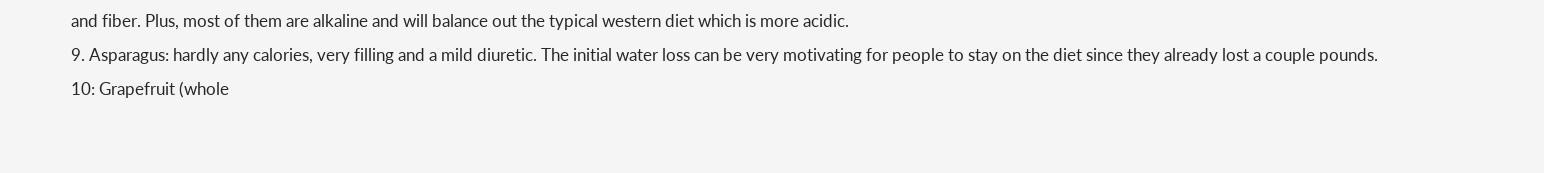and fiber. Plus, most of them are alkaline and will balance out the typical western diet which is more acidic.
9. Asparagus: hardly any calories, very filling and a mild diuretic. The initial water loss can be very motivating for people to stay on the diet since they already lost a couple pounds.
10: Grapefruit (whole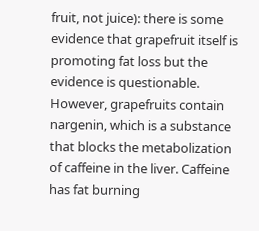fruit, not juice): there is some evidence that grapefruit itself is promoting fat loss but the evidence is questionable. However, grapefruits contain nargenin, which is a substance that blocks the metabolization of caffeine in the liver. Caffeine has fat burning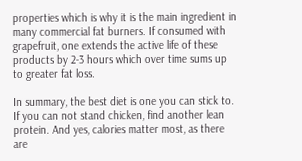properties which is why it is the main ingredient in many commercial fat burners. If consumed with grapefruit, one extends the active life of these products by 2-3 hours which over time sums up to greater fat loss.

In summary, the best diet is one you can stick to. If you can not stand chicken, find another lean protein. And yes, calories matter most, as there are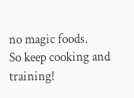no magic foods.
So keep cooking and training!